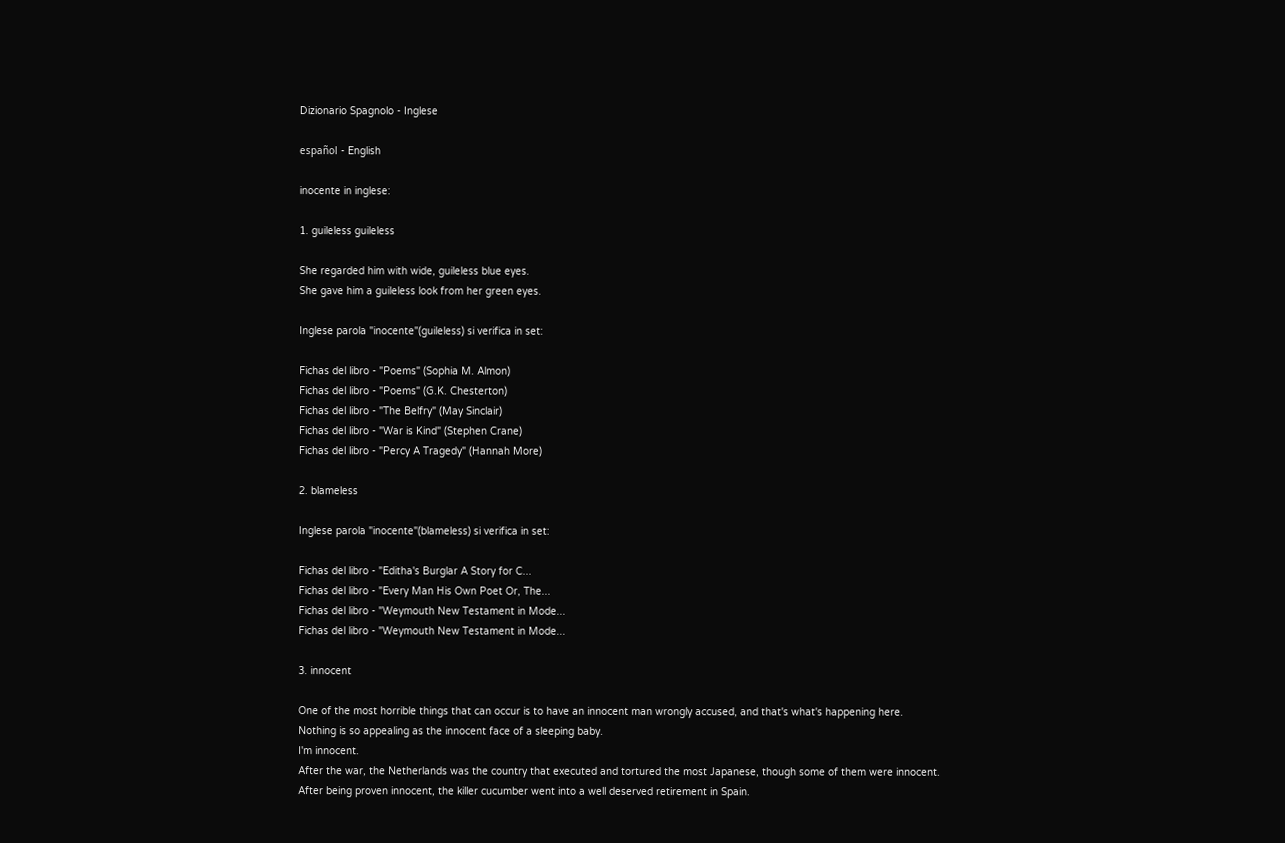Dizionario Spagnolo - Inglese

español - English

inocente in inglese:

1. guileless guileless

She regarded him with wide, guileless blue eyes.
She gave him a guileless look from her green eyes.

Inglese parola "inocente"(guileless) si verifica in set:

Fichas del libro - "Poems" (Sophia M. Almon)
Fichas del libro - "Poems" (G.K. Chesterton)
Fichas del libro - "The Belfry" (May Sinclair)
Fichas del libro - "War is Kind" (Stephen Crane)
Fichas del libro - "Percy A Tragedy" (Hannah More)

2. blameless

Inglese parola "inocente"(blameless) si verifica in set:

Fichas del libro - "Editha's Burglar A Story for C...
Fichas del libro - "Every Man His Own Poet Or, The...
Fichas del libro - "Weymouth New Testament in Mode...
Fichas del libro - "Weymouth New Testament in Mode...

3. innocent

One of the most horrible things that can occur is to have an innocent man wrongly accused, and that's what's happening here.
Nothing is so appealing as the innocent face of a sleeping baby.
I'm innocent.
After the war, the Netherlands was the country that executed and tortured the most Japanese, though some of them were innocent.
After being proven innocent, the killer cucumber went into a well deserved retirement in Spain.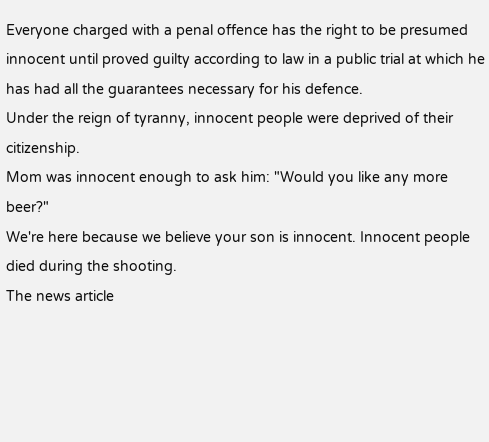Everyone charged with a penal offence has the right to be presumed innocent until proved guilty according to law in a public trial at which he has had all the guarantees necessary for his defence.
Under the reign of tyranny, innocent people were deprived of their citizenship.
Mom was innocent enough to ask him: "Would you like any more beer?"
We're here because we believe your son is innocent. Innocent people died during the shooting.
The news article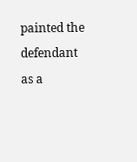painted the defendant as a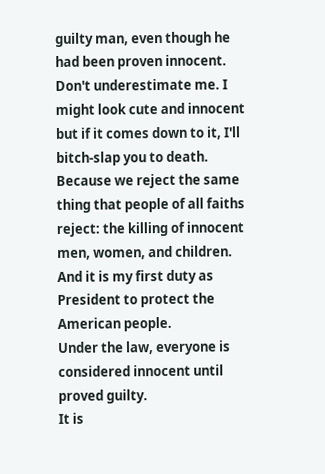guilty man, even though he had been proven innocent.
Don't underestimate me. I might look cute and innocent but if it comes down to it, I'll bitch-slap you to death.
Because we reject the same thing that people of all faiths reject: the killing of innocent men, women, and children. And it is my first duty as President to protect the American people.
Under the law, everyone is considered innocent until proved guilty.
It is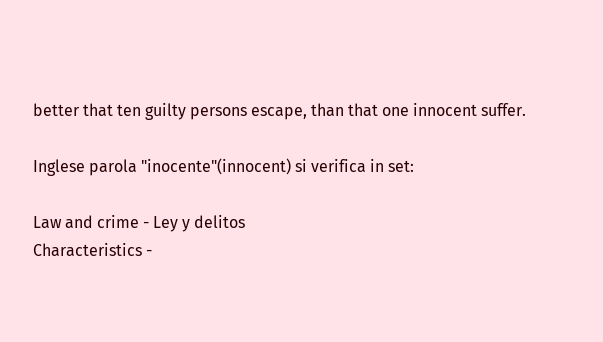better that ten guilty persons escape, than that one innocent suffer.

Inglese parola "inocente"(innocent) si verifica in set:

Law and crime - Ley y delitos
Characteristics -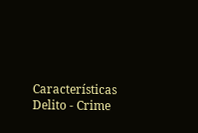Características
Delito - Crime